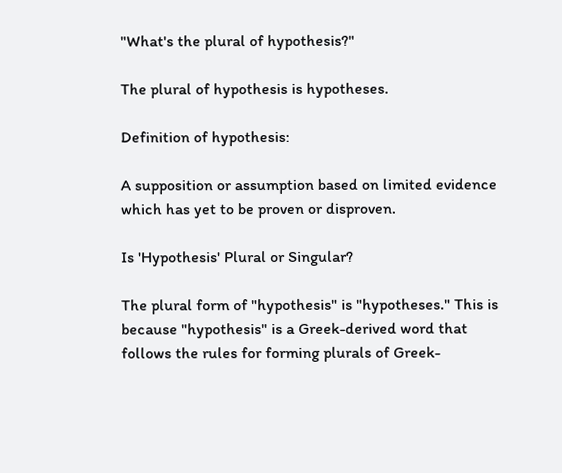"What's the plural of hypothesis?"

The plural of hypothesis is hypotheses.

Definition of hypothesis:

A supposition or assumption based on limited evidence which has yet to be proven or disproven.

Is 'Hypothesis' Plural or Singular?

The plural form of "hypothesis" is "hypotheses." This is because "hypothesis" is a Greek-derived word that follows the rules for forming plurals of Greek-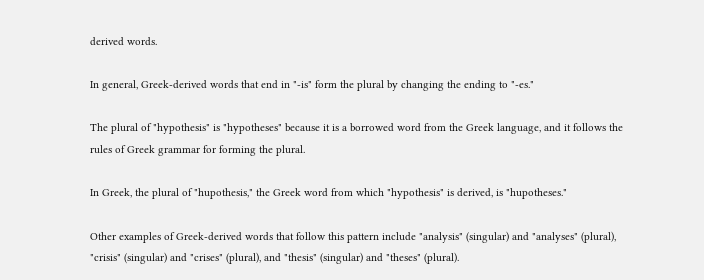derived words.

In general, Greek-derived words that end in "-is" form the plural by changing the ending to "-es."

The plural of "hypothesis" is "hypotheses" because it is a borrowed word from the Greek language, and it follows the rules of Greek grammar for forming the plural.

In Greek, the plural of "hupothesis," the Greek word from which "hypothesis" is derived, is "hupotheses."

Other examples of Greek-derived words that follow this pattern include "analysis" (singular) and "analyses" (plural), "crisis" (singular) and "crises" (plural), and "thesis" (singular) and "theses" (plural).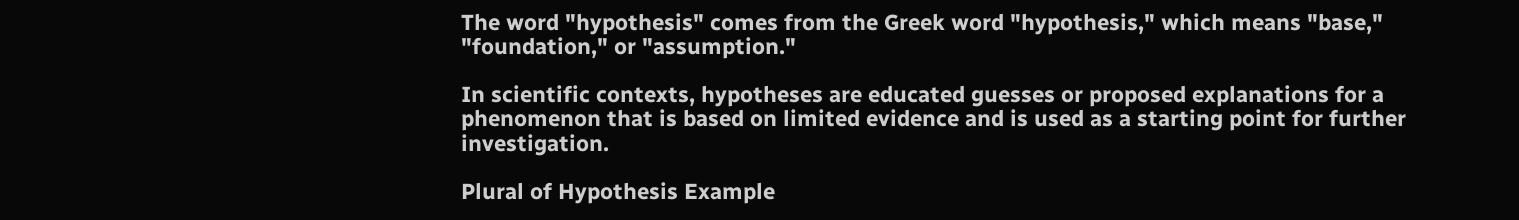The word "hypothesis" comes from the Greek word "hypothesis," which means "base," "foundation," or "assumption."

In scientific contexts, hypotheses are educated guesses or proposed explanations for a phenomenon that is based on limited evidence and is used as a starting point for further investigation.

Plural of Hypothesis Example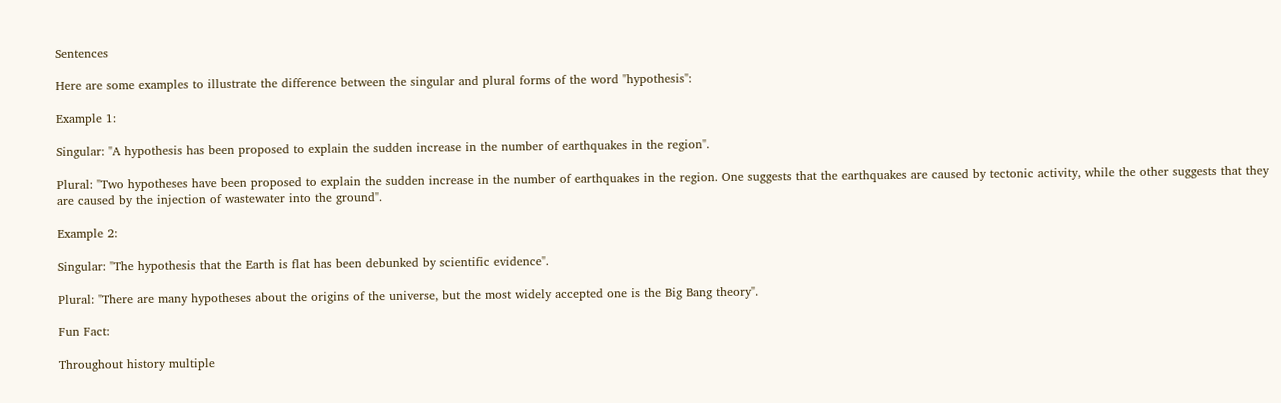Sentences

Here are some examples to illustrate the difference between the singular and plural forms of the word "hypothesis":

Example 1:

Singular: "A hypothesis has been proposed to explain the sudden increase in the number of earthquakes in the region".

Plural: "Two hypotheses have been proposed to explain the sudden increase in the number of earthquakes in the region. One suggests that the earthquakes are caused by tectonic activity, while the other suggests that they are caused by the injection of wastewater into the ground".

Example 2:

Singular: "The hypothesis that the Earth is flat has been debunked by scientific evidence".

Plural: "There are many hypotheses about the origins of the universe, but the most widely accepted one is the Big Bang theory".

Fun Fact:

Throughout history multiple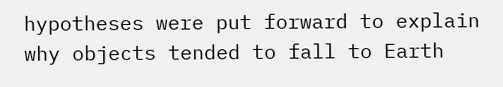hypotheses were put forward to explain why objects tended to fall to Earth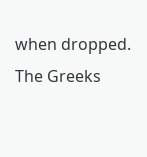when dropped. The Greeks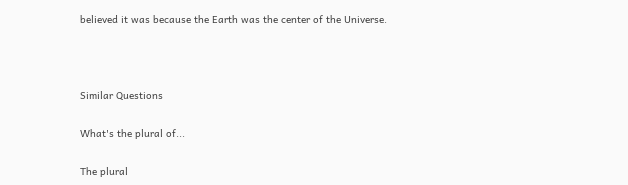believed it was because the Earth was the center of the Universe.



Similar Questions

What's the plural of...

The plural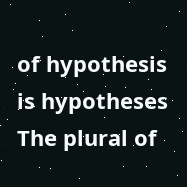of hypothesis is hypotheses
The plural of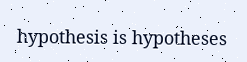hypothesis is hypotheses